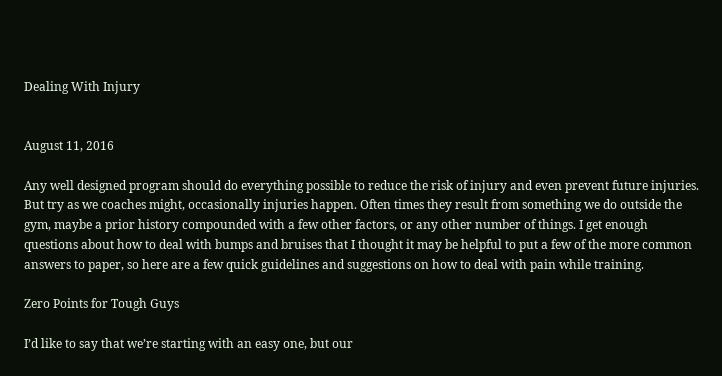Dealing With Injury


August 11, 2016

Any well designed program should do everything possible to reduce the risk of injury and even prevent future injuries. But try as we coaches might, occasionally injuries happen. Often times they result from something we do outside the gym, maybe a prior history compounded with a few other factors, or any other number of things. I get enough questions about how to deal with bumps and bruises that I thought it may be helpful to put a few of the more common answers to paper, so here are a few quick guidelines and suggestions on how to deal with pain while training.

Zero Points for Tough Guys

I’d like to say that we’re starting with an easy one, but our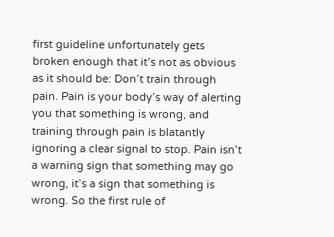first guideline unfortunately gets broken enough that it’s not as obvious as it should be: Don’t train through pain. Pain is your body’s way of alerting you that something is wrong, and training through pain is blatantly ignoring a clear signal to stop. Pain isn’t a warning sign that something may go wrong, it’s a sign that something is wrong. So the first rule of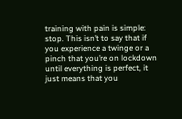training with pain is simple: stop. This isn’t to say that if you experience a twinge or a pinch that you’re on lockdown until everything is perfect, it just means that you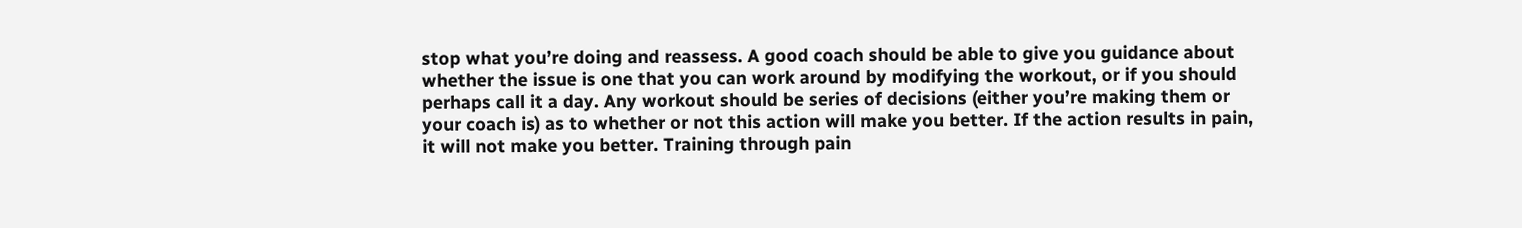stop what you’re doing and reassess. A good coach should be able to give you guidance about whether the issue is one that you can work around by modifying the workout, or if you should perhaps call it a day. Any workout should be series of decisions (either you’re making them or your coach is) as to whether or not this action will make you better. If the action results in pain, it will not make you better. Training through pain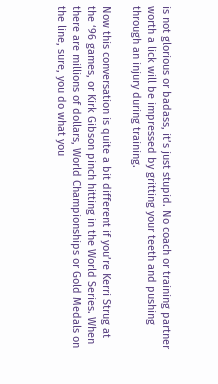is not glorious or badass, it’s just stupid. No coach or training partner worth a lick will be impressed by gritting your teeth and pushing through an injury during training.

Now this conversation is quite a bit different if you’re Kerri Strug at the ‘96 games, or Kirk Gibson pinch hitting in the World Series. When there are millions of dollars, World Championships or Gold Medals on the line, sure, you do what you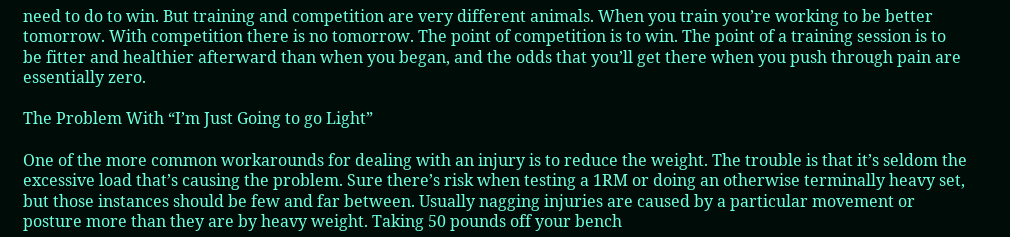need to do to win. But training and competition are very different animals. When you train you’re working to be better tomorrow. With competition there is no tomorrow. The point of competition is to win. The point of a training session is to be fitter and healthier afterward than when you began, and the odds that you’ll get there when you push through pain are essentially zero.

The Problem With “I’m Just Going to go Light”

One of the more common workarounds for dealing with an injury is to reduce the weight. The trouble is that it’s seldom the excessive load that’s causing the problem. Sure there’s risk when testing a 1RM or doing an otherwise terminally heavy set, but those instances should be few and far between. Usually nagging injuries are caused by a particular movement or posture more than they are by heavy weight. Taking 50 pounds off your bench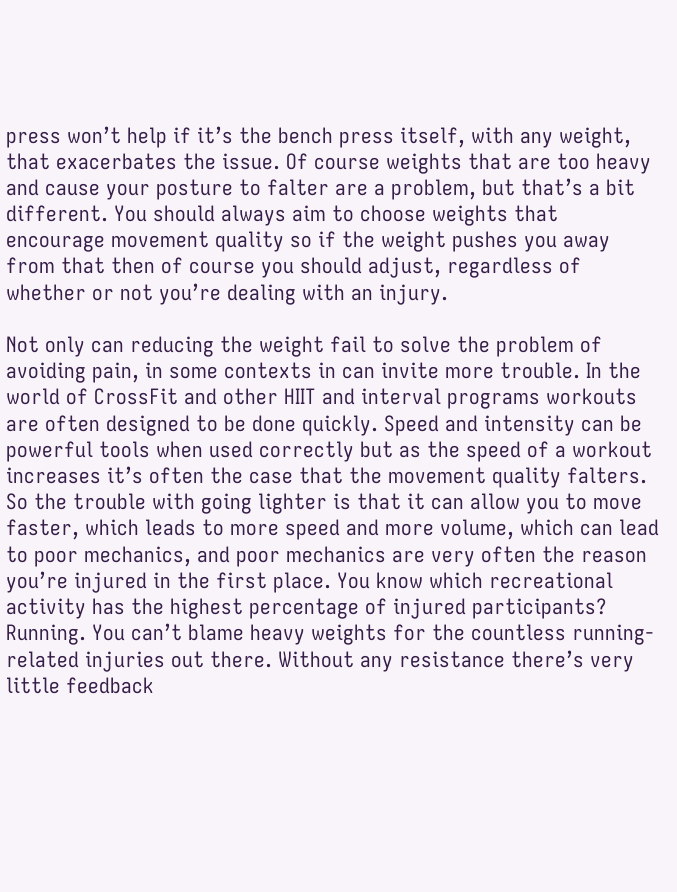press won’t help if it’s the bench press itself, with any weight, that exacerbates the issue. Of course weights that are too heavy and cause your posture to falter are a problem, but that’s a bit different. You should always aim to choose weights that encourage movement quality so if the weight pushes you away from that then of course you should adjust, regardless of whether or not you’re dealing with an injury.

Not only can reducing the weight fail to solve the problem of avoiding pain, in some contexts in can invite more trouble. In the world of CrossFit and other HIIT and interval programs workouts are often designed to be done quickly. Speed and intensity can be powerful tools when used correctly but as the speed of a workout increases it’s often the case that the movement quality falters. So the trouble with going lighter is that it can allow you to move faster, which leads to more speed and more volume, which can lead to poor mechanics, and poor mechanics are very often the reason you’re injured in the first place. You know which recreational activity has the highest percentage of injured participants? Running. You can’t blame heavy weights for the countless running-related injuries out there. Without any resistance there’s very little feedback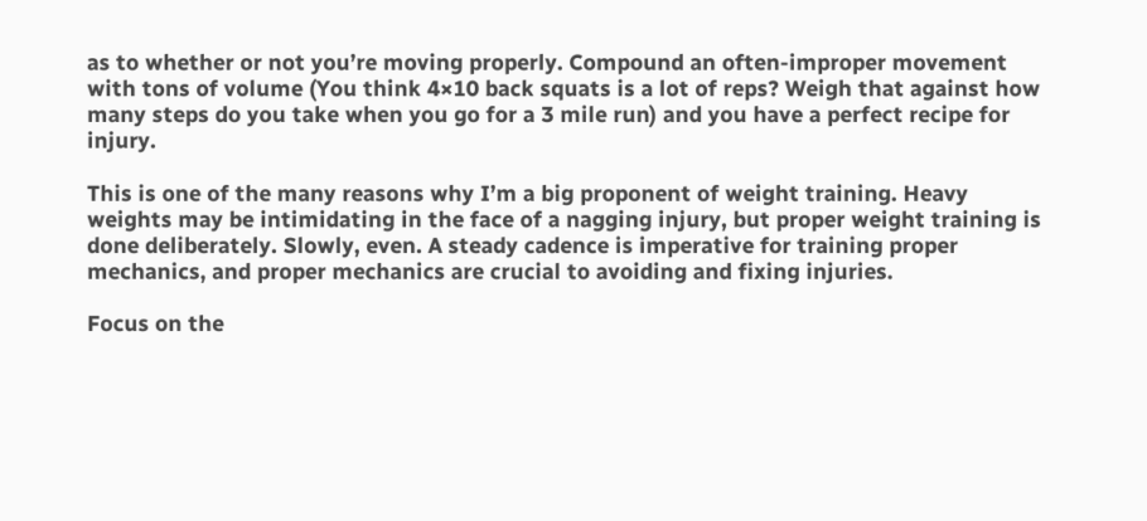as to whether or not you’re moving properly. Compound an often-improper movement with tons of volume (You think 4×10 back squats is a lot of reps? Weigh that against how many steps do you take when you go for a 3 mile run) and you have a perfect recipe for injury.

This is one of the many reasons why I’m a big proponent of weight training. Heavy weights may be intimidating in the face of a nagging injury, but proper weight training is done deliberately. Slowly, even. A steady cadence is imperative for training proper mechanics, and proper mechanics are crucial to avoiding and fixing injuries.

Focus on the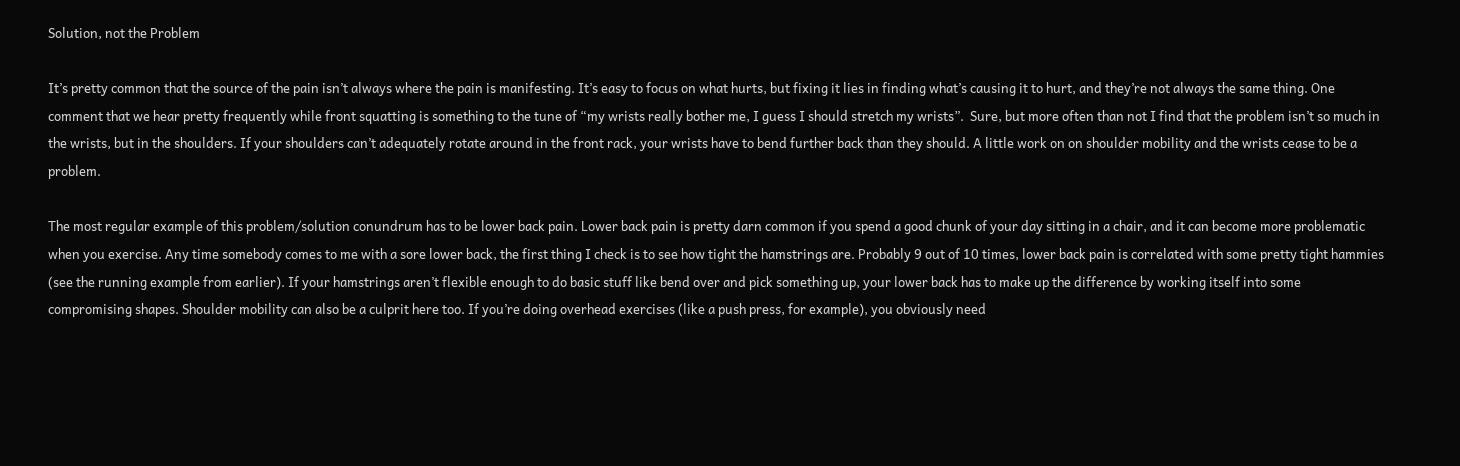Solution, not the Problem

It’s pretty common that the source of the pain isn’t always where the pain is manifesting. It’s easy to focus on what hurts, but fixing it lies in finding what’s causing it to hurt, and they’re not always the same thing. One comment that we hear pretty frequently while front squatting is something to the tune of “my wrists really bother me, I guess I should stretch my wrists”.  Sure, but more often than not I find that the problem isn’t so much in the wrists, but in the shoulders. If your shoulders can’t adequately rotate around in the front rack, your wrists have to bend further back than they should. A little work on on shoulder mobility and the wrists cease to be a problem.

The most regular example of this problem/solution conundrum has to be lower back pain. Lower back pain is pretty darn common if you spend a good chunk of your day sitting in a chair, and it can become more problematic when you exercise. Any time somebody comes to me with a sore lower back, the first thing I check is to see how tight the hamstrings are. Probably 9 out of 10 times, lower back pain is correlated with some pretty tight hammies (see the running example from earlier). If your hamstrings aren’t flexible enough to do basic stuff like bend over and pick something up, your lower back has to make up the difference by working itself into some compromising shapes. Shoulder mobility can also be a culprit here too. If you’re doing overhead exercises (like a push press, for example), you obviously need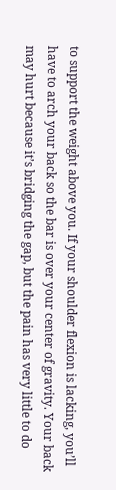to support the weight above you. If your shoulder flexion is lacking, you’ll have to arch your back so the bar is over your center of gravity. Your back may hurt because it’s bridging the gap, but the pain has very little to do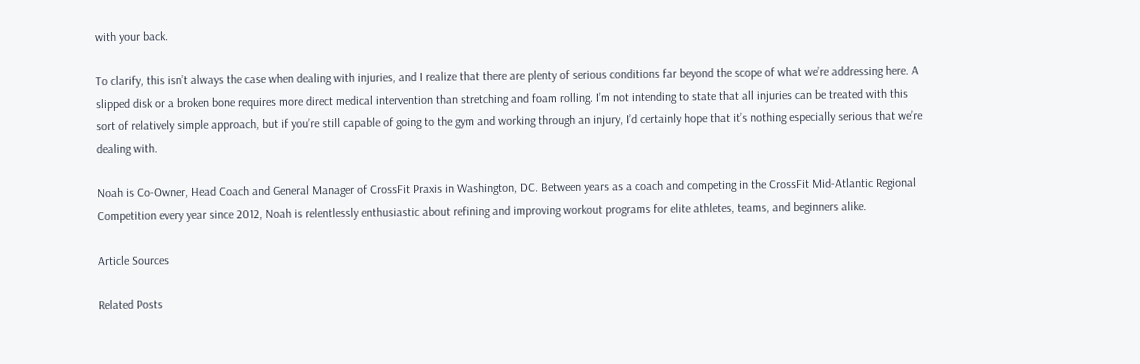with your back.

To clarify, this isn’t always the case when dealing with injuries, and I realize that there are plenty of serious conditions far beyond the scope of what we’re addressing here. A slipped disk or a broken bone requires more direct medical intervention than stretching and foam rolling. I’m not intending to state that all injuries can be treated with this sort of relatively simple approach, but if you’re still capable of going to the gym and working through an injury, I’d certainly hope that it’s nothing especially serious that we’re dealing with.

Noah is Co-Owner, Head Coach and General Manager of CrossFit Praxis in Washington, DC. Between years as a coach and competing in the CrossFit Mid-Atlantic Regional Competition every year since 2012, Noah is relentlessly enthusiastic about refining and improving workout programs for elite athletes, teams, and beginners alike.

Article Sources

Related Posts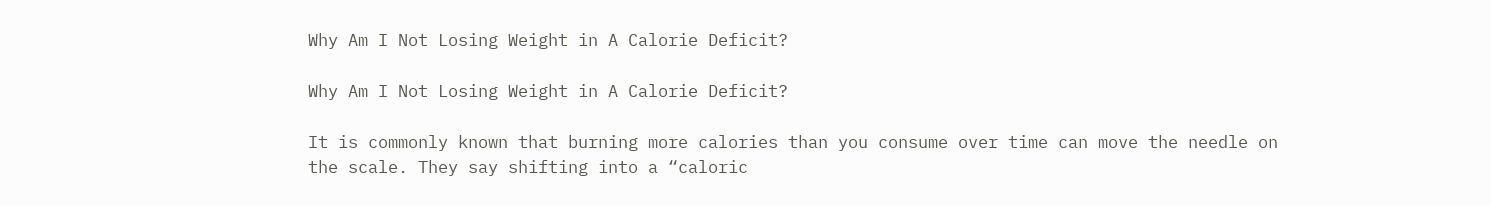Why Am I Not Losing Weight in A Calorie Deficit?

Why Am I Not Losing Weight in A Calorie Deficit?

It is commonly known that burning more calories than you consume over time can move the needle on the scale. They say shifting into a “caloric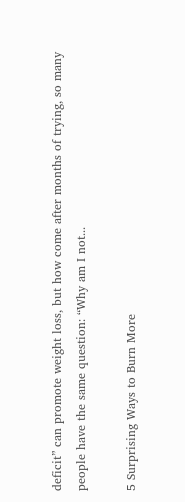deficit” can promote weight loss, but how come after months of trying, so many people have the same question: “Why am I not...

5 Surprising Ways to Burn More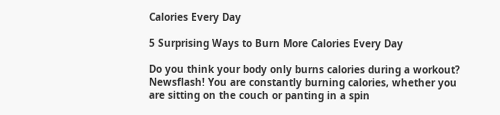Calories Every Day

5 Surprising Ways to Burn More Calories Every Day

Do you think your body only burns calories during a workout? Newsflash! You are constantly burning calories, whether you are sitting on the couch or panting in a spin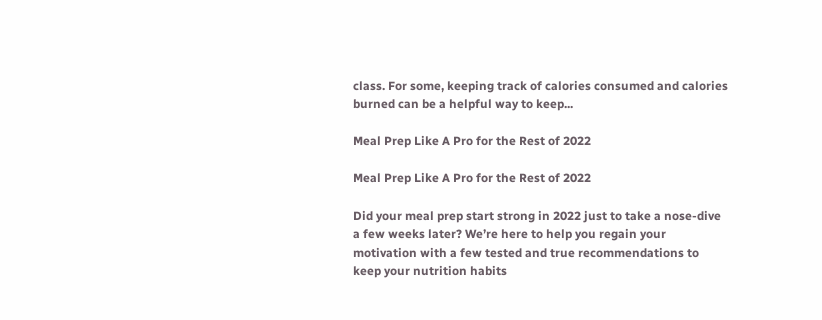class. For some, keeping track of calories consumed and calories burned can be a helpful way to keep...

Meal Prep Like A Pro for the Rest of 2022

Meal Prep Like A Pro for the Rest of 2022

Did your meal prep start strong in 2022 just to take a nose-dive a few weeks later? We’re here to help you regain your motivation with a few tested and true recommendations to keep your nutrition habits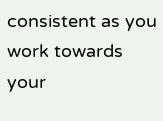consistent as you work towards your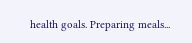health goals. Preparing meals...